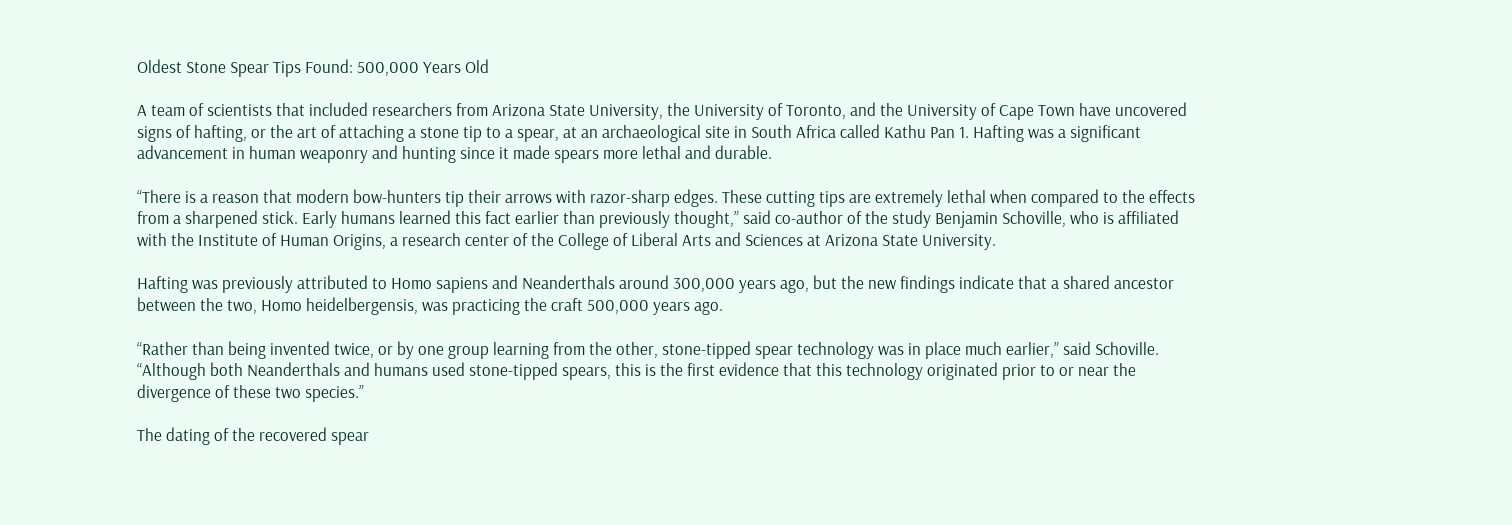Oldest Stone Spear Tips Found: 500,000 Years Old

A team of scientists that included researchers from Arizona State University, the University of Toronto, and the University of Cape Town have uncovered signs of hafting, or the art of attaching a stone tip to a spear, at an archaeological site in South Africa called Kathu Pan 1. Hafting was a significant advancement in human weaponry and hunting since it made spears more lethal and durable.

“There is a reason that modern bow-hunters tip their arrows with razor-sharp edges. These cutting tips are extremely lethal when compared to the effects from a sharpened stick. Early humans learned this fact earlier than previously thought,” said co-author of the study Benjamin Schoville, who is affiliated with the Institute of Human Origins, a research center of the College of Liberal Arts and Sciences at Arizona State University.

Hafting was previously attributed to Homo sapiens and Neanderthals around 300,000 years ago, but the new findings indicate that a shared ancestor between the two, Homo heidelbergensis, was practicing the craft 500,000 years ago.

“Rather than being invented twice, or by one group learning from the other, stone-tipped spear technology was in place much earlier,” said Schoville. “Although both Neanderthals and humans used stone-tipped spears, this is the first evidence that this technology originated prior to or near the divergence of these two species.”

The dating of the recovered spear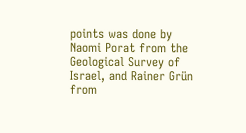points was done by  Naomi Porat from the Geological Survey of Israel, and Rainer Grün from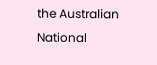the Australian National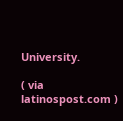University.

( via latinospost.com )